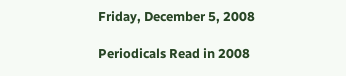Friday, December 5, 2008

Periodicals Read in 2008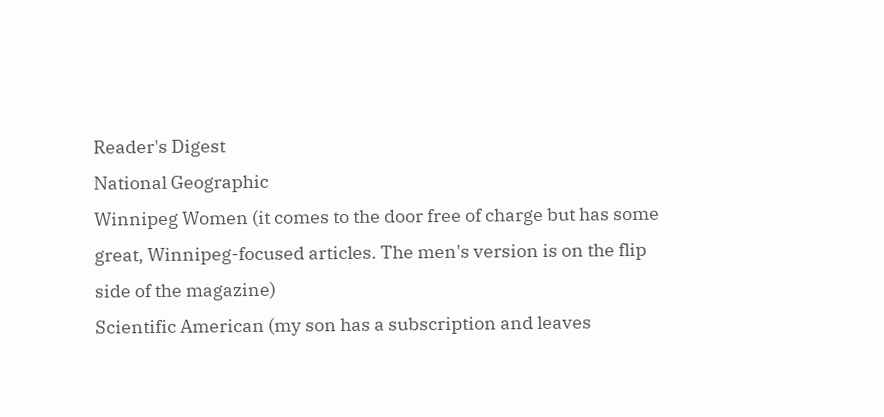Reader's Digest
National Geographic
Winnipeg Women (it comes to the door free of charge but has some great, Winnipeg-focused articles. The men's version is on the flip side of the magazine)
Scientific American (my son has a subscription and leaves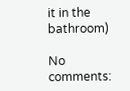it in the bathroom)

No comments: